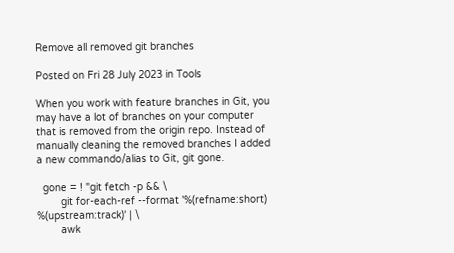Remove all removed git branches

Posted on Fri 28 July 2023 in Tools

When you work with feature branches in Git, you may have a lot of branches on your computer that is removed from the origin repo. Instead of manually cleaning the removed branches I added a new commando/alias to Git, git gone.

  gone = ! "git fetch -p && \
        git for-each-ref --format '%(refname:short) %(upstream:track)' | \
        awk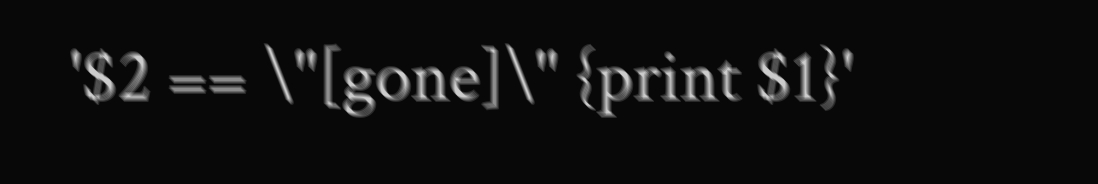'$2 == \"[gone]\" {print $1}'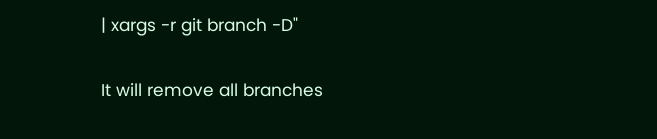| xargs -r git branch -D"

It will remove all branches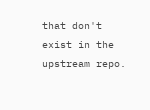that don't exist in the upstream repo.